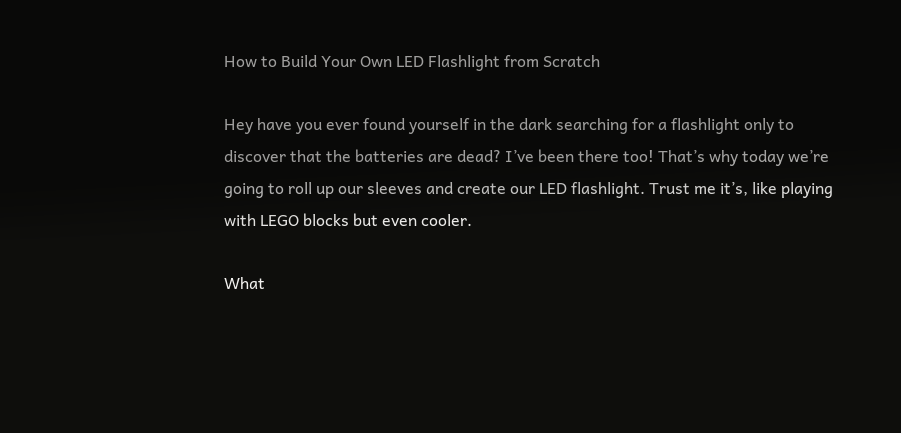How to Build Your Own LED Flashlight from Scratch

Hey have you ever found yourself in the dark searching for a flashlight only to discover that the batteries are dead? I’ve been there too! That’s why today we’re going to roll up our sleeves and create our LED flashlight. Trust me it’s, like playing with LEGO blocks but even cooler.

What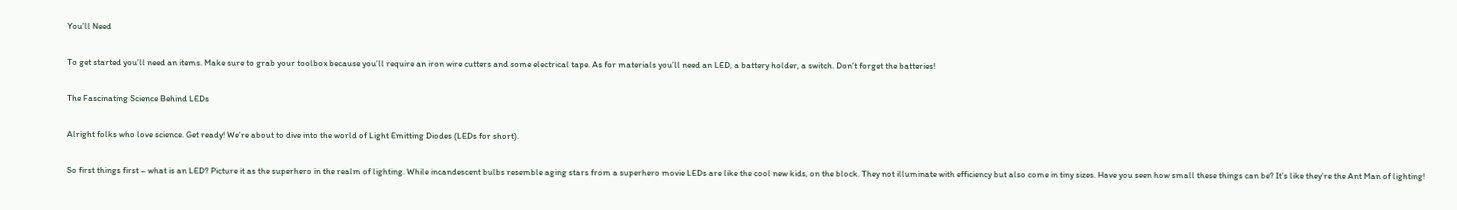You’ll Need

To get started you’ll need an items. Make sure to grab your toolbox because you’ll require an iron wire cutters and some electrical tape. As for materials you’ll need an LED, a battery holder, a switch. Don’t forget the batteries!

The Fascinating Science Behind LEDs

Alright folks who love science. Get ready! We’re about to dive into the world of Light Emitting Diodes (LEDs for short).

So first things first – what is an LED? Picture it as the superhero in the realm of lighting. While incandescent bulbs resemble aging stars from a superhero movie LEDs are like the cool new kids, on the block. They not illuminate with efficiency but also come in tiny sizes. Have you seen how small these things can be? It’s like they’re the Ant Man of lighting!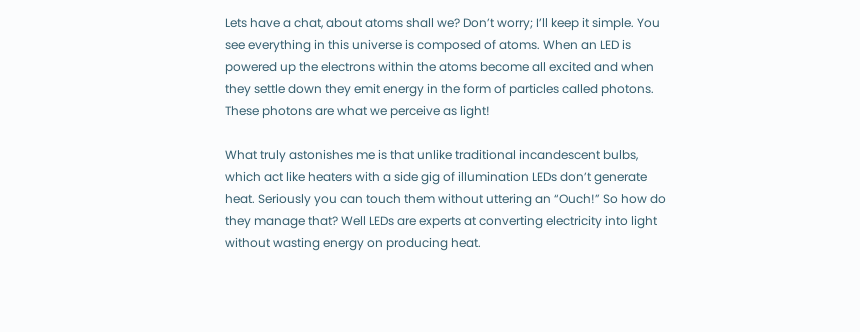Lets have a chat, about atoms shall we? Don’t worry; I’ll keep it simple. You see everything in this universe is composed of atoms. When an LED is powered up the electrons within the atoms become all excited and when they settle down they emit energy in the form of particles called photons. These photons are what we perceive as light!

What truly astonishes me is that unlike traditional incandescent bulbs, which act like heaters with a side gig of illumination LEDs don’t generate heat. Seriously you can touch them without uttering an “Ouch!” So how do they manage that? Well LEDs are experts at converting electricity into light without wasting energy on producing heat.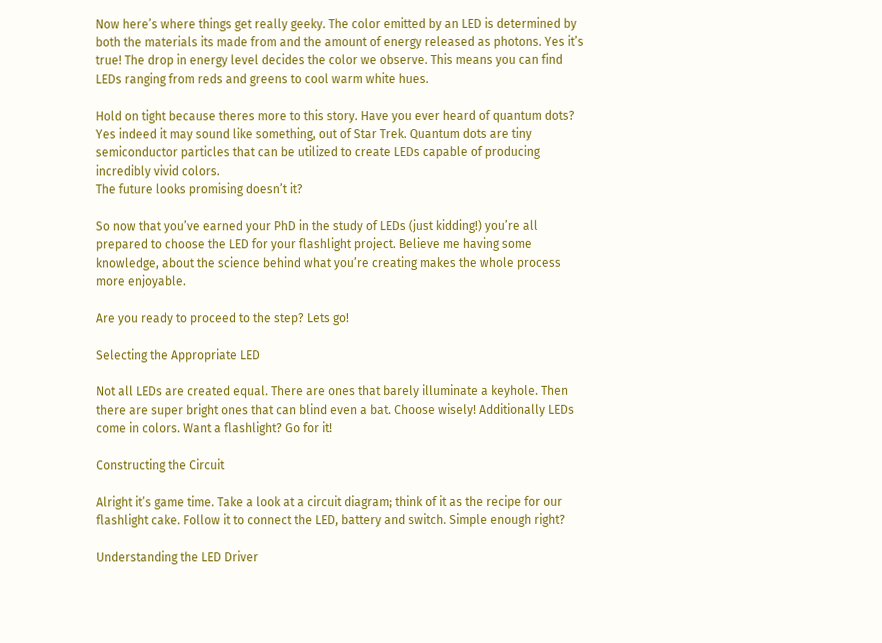Now here’s where things get really geeky. The color emitted by an LED is determined by both the materials its made from and the amount of energy released as photons. Yes it’s true! The drop in energy level decides the color we observe. This means you can find LEDs ranging from reds and greens to cool warm white hues.

Hold on tight because theres more to this story. Have you ever heard of quantum dots? Yes indeed it may sound like something, out of Star Trek. Quantum dots are tiny semiconductor particles that can be utilized to create LEDs capable of producing incredibly vivid colors.
The future looks promising doesn’t it?

So now that you’ve earned your PhD in the study of LEDs (just kidding!) you’re all prepared to choose the LED for your flashlight project. Believe me having some knowledge, about the science behind what you’re creating makes the whole process more enjoyable.

Are you ready to proceed to the step? Lets go!

Selecting the Appropriate LED

Not all LEDs are created equal. There are ones that barely illuminate a keyhole. Then there are super bright ones that can blind even a bat. Choose wisely! Additionally LEDs come in colors. Want a flashlight? Go for it!

Constructing the Circuit

Alright it’s game time. Take a look at a circuit diagram; think of it as the recipe for our flashlight cake. Follow it to connect the LED, battery and switch. Simple enough right?

Understanding the LED Driver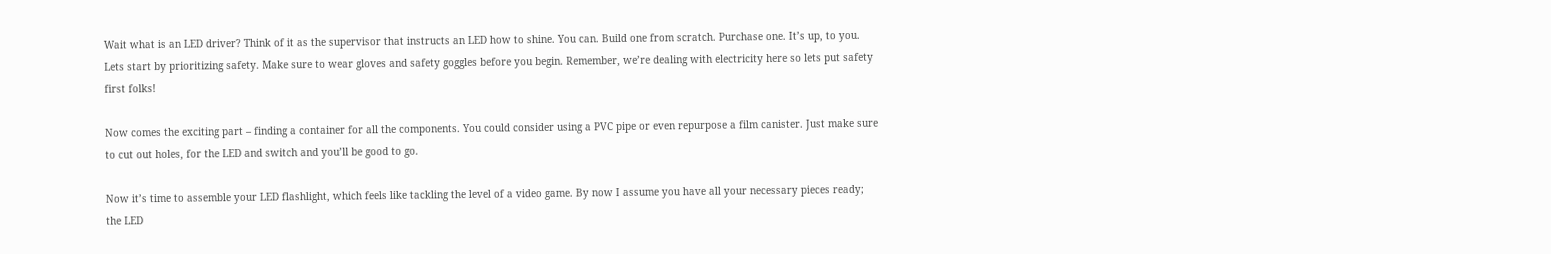Wait what is an LED driver? Think of it as the supervisor that instructs an LED how to shine. You can. Build one from scratch. Purchase one. It’s up, to you.
Lets start by prioritizing safety. Make sure to wear gloves and safety goggles before you begin. Remember, we’re dealing with electricity here so lets put safety first folks!

Now comes the exciting part – finding a container for all the components. You could consider using a PVC pipe or even repurpose a film canister. Just make sure to cut out holes, for the LED and switch and you’ll be good to go.

Now it’s time to assemble your LED flashlight, which feels like tackling the level of a video game. By now I assume you have all your necessary pieces ready; the LED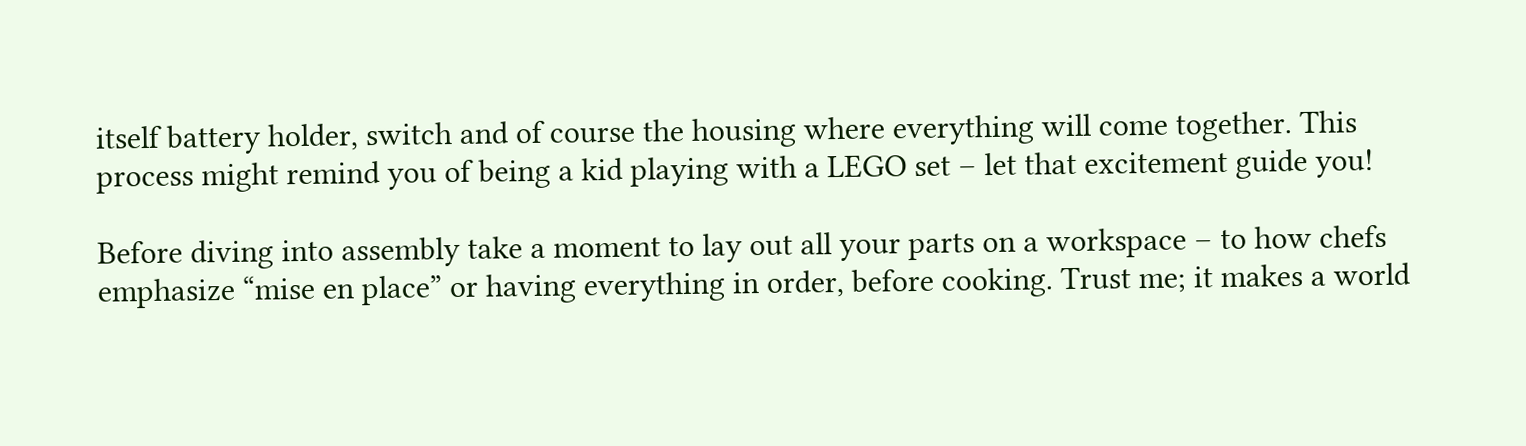itself battery holder, switch and of course the housing where everything will come together. This process might remind you of being a kid playing with a LEGO set – let that excitement guide you!

Before diving into assembly take a moment to lay out all your parts on a workspace – to how chefs emphasize “mise en place” or having everything in order, before cooking. Trust me; it makes a world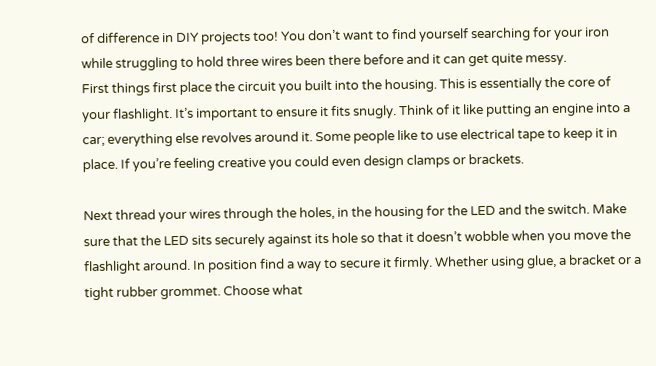of difference in DIY projects too! You don’t want to find yourself searching for your iron while struggling to hold three wires been there before and it can get quite messy.
First things first place the circuit you built into the housing. This is essentially the core of your flashlight. It’s important to ensure it fits snugly. Think of it like putting an engine into a car; everything else revolves around it. Some people like to use electrical tape to keep it in place. If you’re feeling creative you could even design clamps or brackets.

Next thread your wires through the holes, in the housing for the LED and the switch. Make sure that the LED sits securely against its hole so that it doesn’t wobble when you move the flashlight around. In position find a way to secure it firmly. Whether using glue, a bracket or a tight rubber grommet. Choose what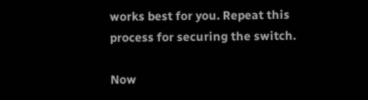works best for you. Repeat this process for securing the switch.

Now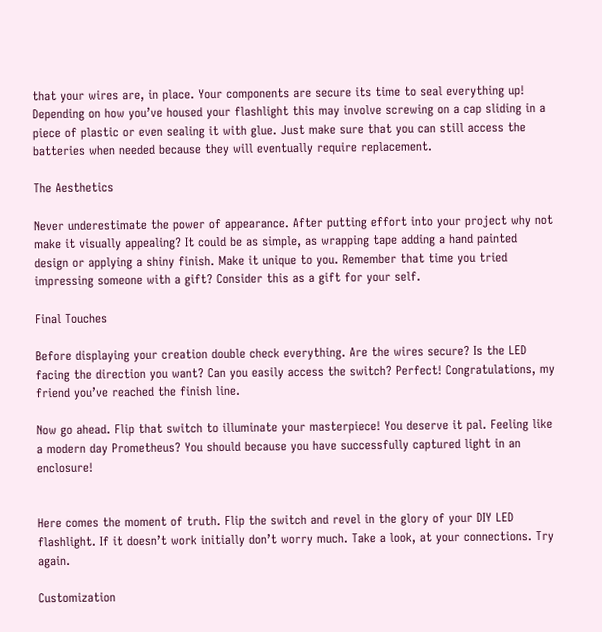that your wires are, in place. Your components are secure its time to seal everything up! Depending on how you’ve housed your flashlight this may involve screwing on a cap sliding in a piece of plastic or even sealing it with glue. Just make sure that you can still access the batteries when needed because they will eventually require replacement.

The Aesthetics

Never underestimate the power of appearance. After putting effort into your project why not make it visually appealing? It could be as simple, as wrapping tape adding a hand painted design or applying a shiny finish. Make it unique to you. Remember that time you tried impressing someone with a gift? Consider this as a gift for your self.

Final Touches

Before displaying your creation double check everything. Are the wires secure? Is the LED facing the direction you want? Can you easily access the switch? Perfect! Congratulations, my friend you’ve reached the finish line.

Now go ahead. Flip that switch to illuminate your masterpiece! You deserve it pal. Feeling like a modern day Prometheus? You should because you have successfully captured light in an enclosure!


Here comes the moment of truth. Flip the switch and revel in the glory of your DIY LED flashlight. If it doesn’t work initially don’t worry much. Take a look, at your connections. Try again.

Customization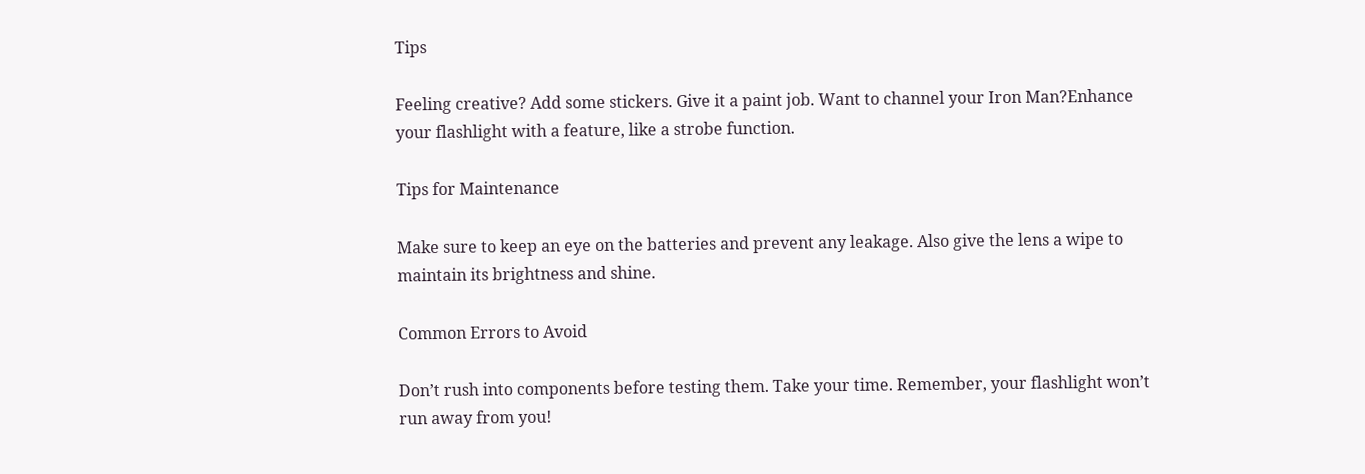Tips

Feeling creative? Add some stickers. Give it a paint job. Want to channel your Iron Man?Enhance your flashlight with a feature, like a strobe function.

Tips for Maintenance

Make sure to keep an eye on the batteries and prevent any leakage. Also give the lens a wipe to maintain its brightness and shine.

Common Errors to Avoid

Don’t rush into components before testing them. Take your time. Remember, your flashlight won’t run away from you!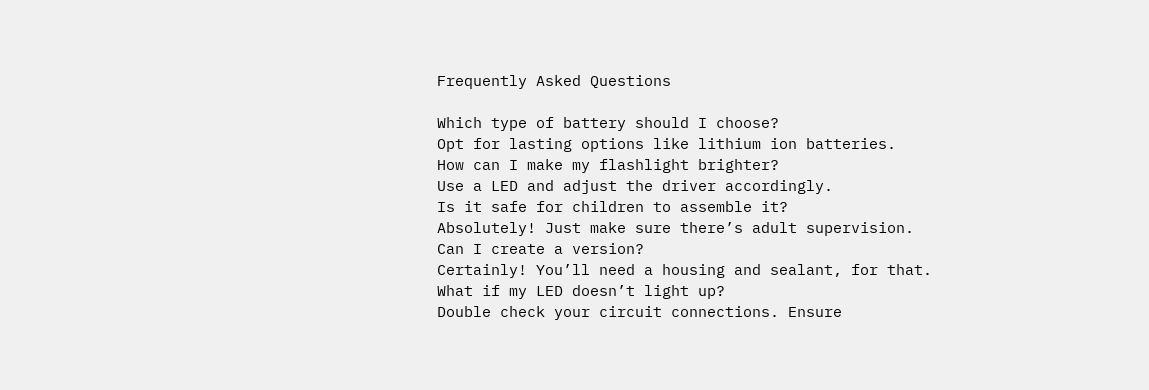Frequently Asked Questions

Which type of battery should I choose?
Opt for lasting options like lithium ion batteries.
How can I make my flashlight brighter?
Use a LED and adjust the driver accordingly.
Is it safe for children to assemble it?
Absolutely! Just make sure there’s adult supervision.
Can I create a version?
Certainly! You’ll need a housing and sealant, for that.
What if my LED doesn’t light up?
Double check your circuit connections. Ensure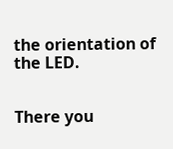the orientation of the LED.


There you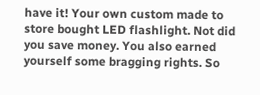have it! Your own custom made to store bought LED flashlight. Not did you save money. You also earned yourself some bragging rights. So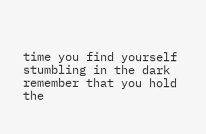time you find yourself stumbling in the dark remember that you hold the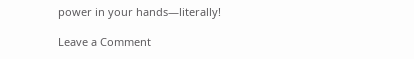power in your hands—literally!

Leave a Comment